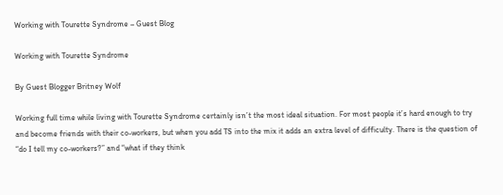Working with Tourette Syndrome – Guest Blog

Working with Tourette Syndrome

By Guest Blogger Britney Wolf

Working full time while living with Tourette Syndrome certainly isn’t the most ideal situation. For most people it’s hard enough to try and become friends with their co-workers, but when you add TS into the mix it adds an extra level of difficulty. There is the question of “do I tell my co-workers?” and “what if they think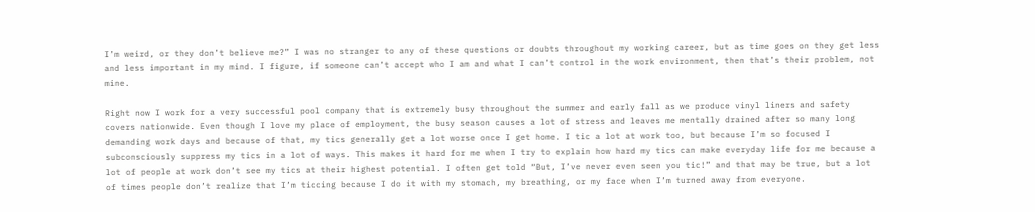I’m weird, or they don’t believe me?” I was no stranger to any of these questions or doubts throughout my working career, but as time goes on they get less and less important in my mind. I figure, if someone can’t accept who I am and what I can’t control in the work environment, then that’s their problem, not mine.

Right now I work for a very successful pool company that is extremely busy throughout the summer and early fall as we produce vinyl liners and safety covers nationwide. Even though I love my place of employment, the busy season causes a lot of stress and leaves me mentally drained after so many long demanding work days and because of that, my tics generally get a lot worse once I get home. I tic a lot at work too, but because I’m so focused I subconsciously suppress my tics in a lot of ways. This makes it hard for me when I try to explain how hard my tics can make everyday life for me because a lot of people at work don’t see my tics at their highest potential. I often get told “But, I’ve never even seen you tic!” and that may be true, but a lot of times people don’t realize that I’m ticcing because I do it with my stomach, my breathing, or my face when I’m turned away from everyone.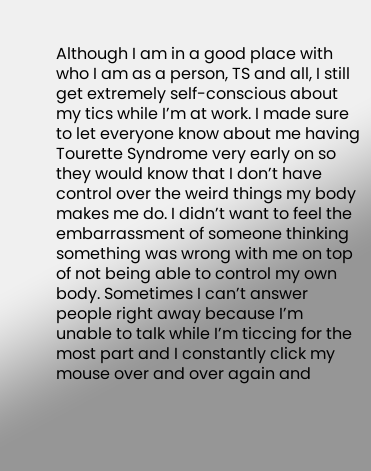Although I am in a good place with who I am as a person, TS and all, I still get extremely self-conscious about my tics while I’m at work. I made sure to let everyone know about me having Tourette Syndrome very early on so they would know that I don’t have control over the weird things my body makes me do. I didn’t want to feel the embarrassment of someone thinking something was wrong with me on top of not being able to control my own body. Sometimes I can’t answer people right away because I’m unable to talk while I’m ticcing for the most part and I constantly click my mouse over and over again and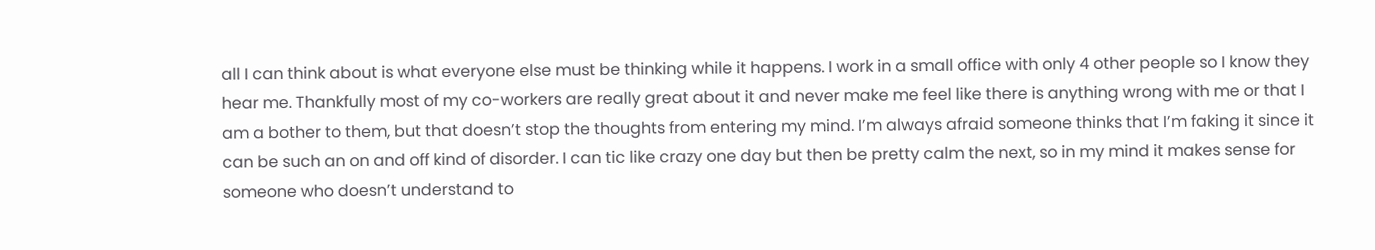all I can think about is what everyone else must be thinking while it happens. I work in a small office with only 4 other people so I know they hear me. Thankfully most of my co-workers are really great about it and never make me feel like there is anything wrong with me or that I am a bother to them, but that doesn’t stop the thoughts from entering my mind. I’m always afraid someone thinks that I’m faking it since it can be such an on and off kind of disorder. I can tic like crazy one day but then be pretty calm the next, so in my mind it makes sense for someone who doesn’t understand to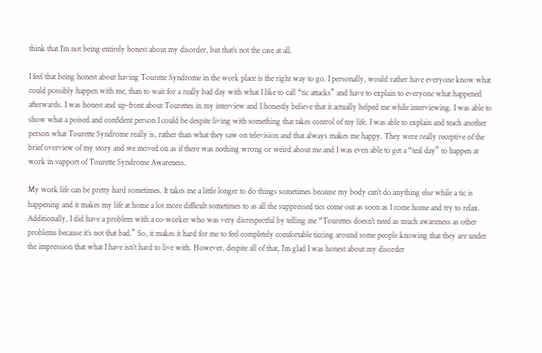think that I’m not being entirely honest about my disorder, but that’s not the case at all.

I feel that being honest about having Tourette Syndrome in the work place is the right way to go. I personally, would rather have everyone know what could possibly happen with me, than to wait for a really bad day with what I like to call “tic attacks” and have to explain to everyone what happened afterwards. I was honest and up-front about Tourettes in my interview and I honestly believe that it actually helped me while interviewing. I was able to show what a poised and confident person I could be despite living with something that takes control of my life. I was able to explain and teach another person what Tourette Syndrome really is, rather than what they saw on television and that always makes me happy. They were really receptive of the brief overview of my story and we moved on as if there was nothing wrong or weird about me and I was even able to get a “teal day” to happen at work in support of Tourette Syndrome Awareness.

My work life can be pretty hard sometimes. It takes me a little longer to do things sometimes because my body can’t do anything else while a tic is happening and it makes my life at home a lot more difficult sometimes to as all the suppressed tics come out as soon as I come home and try to relax. Additionally, I did have a problem with a co-worker who was very disrespectful by telling me “Tourettes doesn’t need as much awareness as other problems because it’s not that bad.” So, it makes it hard for me to feel completely comfortable ticcing around some people knowing that they are under the impression that what I have isn’t hard to live with. However, despite all of that, I’m glad I was honest about my disorder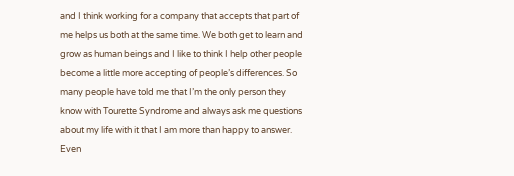and I think working for a company that accepts that part of me helps us both at the same time. We both get to learn and grow as human beings and I like to think I help other people become a little more accepting of people’s differences. So many people have told me that I’m the only person they know with Tourette Syndrome and always ask me questions about my life with it that I am more than happy to answer. Even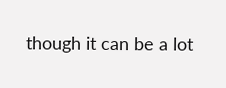though it can be a lot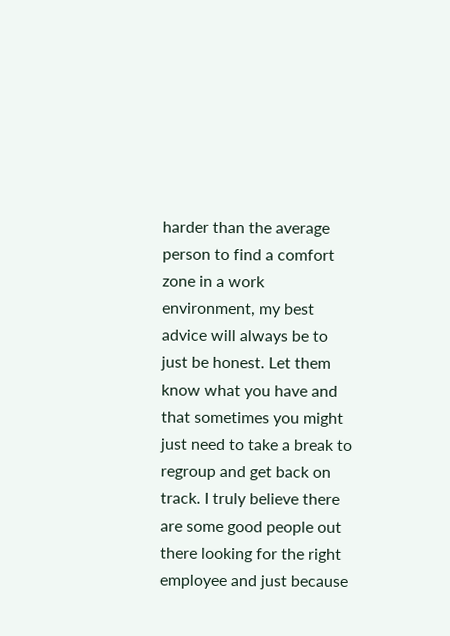harder than the average person to find a comfort zone in a work environment, my best advice will always be to just be honest. Let them know what you have and that sometimes you might just need to take a break to regroup and get back on track. I truly believe there are some good people out there looking for the right employee and just because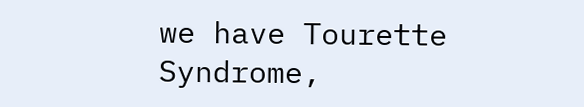we have Tourette Syndrome,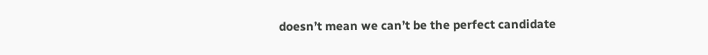doesn’t mean we can’t be the perfect candidate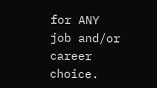for ANY job and/or career choice.